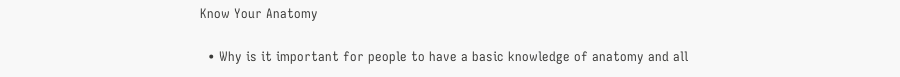Know Your Anatomy

  • Why is it important for people to have a basic knowledge of anatomy and all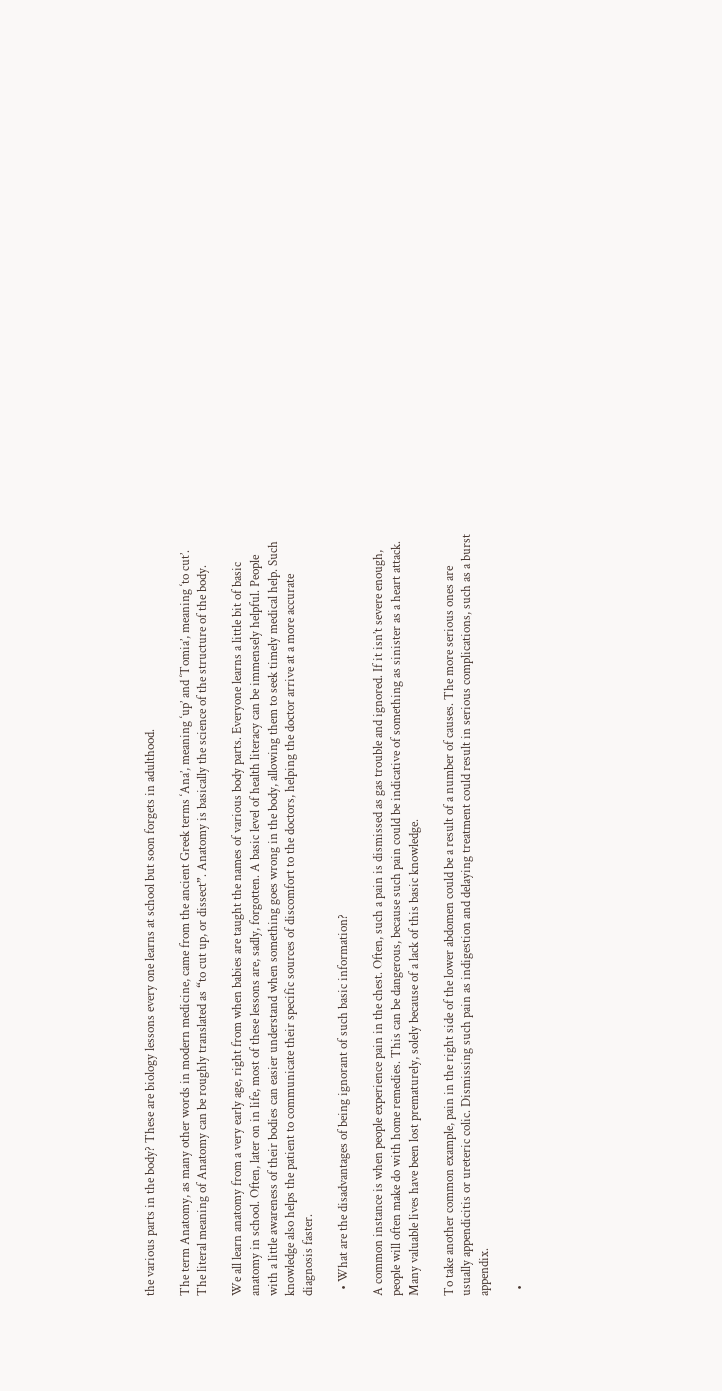the various parts in the body? These are biology lessons every one learns at school but soon forgets in adulthood.

The term Anatomy, as many other words in modern medicine, came from the ancient Greek terms ‘Ana’, meaning ‘up’ and ‘Tomia’, meaning ‘to cut’. The literal meaning of Anatomy can be roughly translated as “to cut up, or dissect”. Anatomy is basically the science of the structure of the body.

We all learn anatomy from a very early age, right from when babies are taught the names of various body parts. Everyone learns a little bit of basic anatomy in school. Often, later on in life, most of these lessons are, sadly, forgotten. A basic level of health literacy can be immensely helpful. People with a little awareness of their bodies can easier understand when something goes wrong in the body, allowing them to seek timely medical help. Such knowledge also helps the patient to communicate their specific sources of discomfort to the doctors, helping the doctor arrive at a more accurate diagnosis faster.

  • What are the disadvantages of being ignorant of such basic information?

A common instance is when people experience pain in the chest. Often, such a pain is dismissed as gas trouble and ignored. If it isn’t severe enough, people will often make do with home remedies. This can be dangerous, because such pain could be indicative of something as sinister as a heart attack. Many valuable lives have been lost prematurely, solely because of a lack of this basic knowledge.

To take another common example, pain in the right side of the lower abdomen could be a result of a number of causes. The more serious ones are usually appendicitis or ureteric colic. Dismissing such pain as indigestion and delaying treatment could result in serious complications, such as a burst appendix.

  •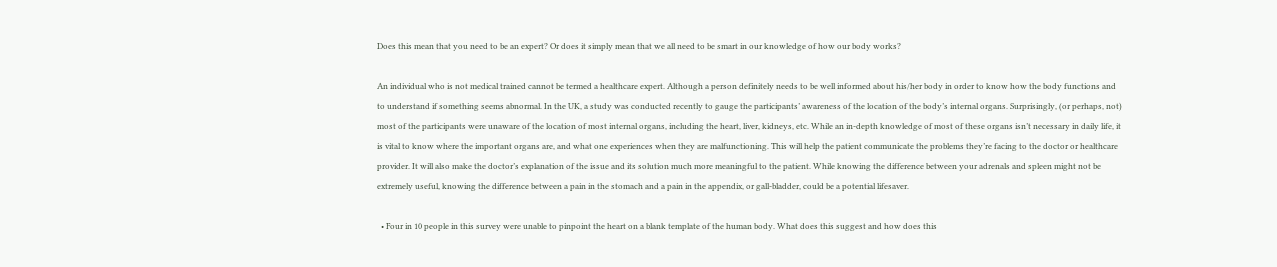Does this mean that you need to be an expert? Or does it simply mean that we all need to be smart in our knowledge of how our body works?

An individual who is not medical trained cannot be termed a healthcare expert. Although a person definitely needs to be well informed about his/her body in order to know how the body functions and to understand if something seems abnormal. In the UK, a study was conducted recently to gauge the participants’ awareness of the location of the body’s internal organs. Surprisingly, (or perhaps, not) most of the participants were unaware of the location of most internal organs, including the heart, liver, kidneys, etc. While an in-depth knowledge of most of these organs isn’t necessary in daily life, it is vital to know where the important organs are, and what one experiences when they are malfunctioning. This will help the patient communicate the problems they’re facing to the doctor or healthcare provider. It will also make the doctor’s explanation of the issue and its solution much more meaningful to the patient. While knowing the difference between your adrenals and spleen might not be extremely useful, knowing the difference between a pain in the stomach and a pain in the appendix, or gall-bladder, could be a potential lifesaver.

  • Four in 10 people in this survey were unable to pinpoint the heart on a blank template of the human body. What does this suggest and how does this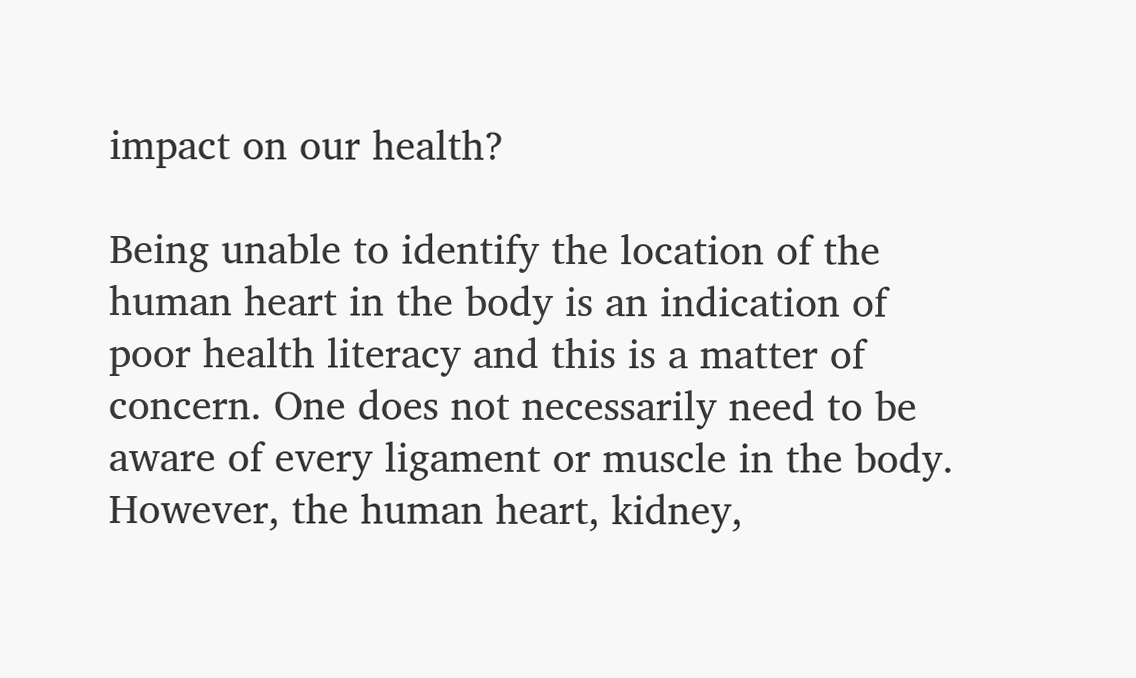impact on our health?

Being unable to identify the location of the human heart in the body is an indication of poor health literacy and this is a matter of concern. One does not necessarily need to be aware of every ligament or muscle in the body. However, the human heart, kidney,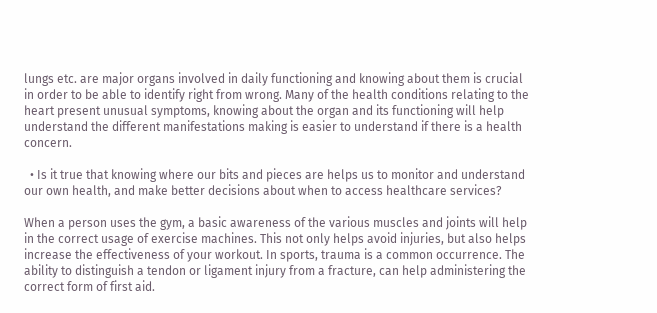lungs etc. are major organs involved in daily functioning and knowing about them is crucial in order to be able to identify right from wrong. Many of the health conditions relating to the heart present unusual symptoms, knowing about the organ and its functioning will help understand the different manifestations making is easier to understand if there is a health concern.

  • Is it true that knowing where our bits and pieces are helps us to monitor and understand our own health, and make better decisions about when to access healthcare services?

When a person uses the gym, a basic awareness of the various muscles and joints will help in the correct usage of exercise machines. This not only helps avoid injuries, but also helps increase the effectiveness of your workout. In sports, trauma is a common occurrence. The ability to distinguish a tendon or ligament injury from a fracture, can help administering the correct form of first aid.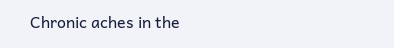Chronic aches in the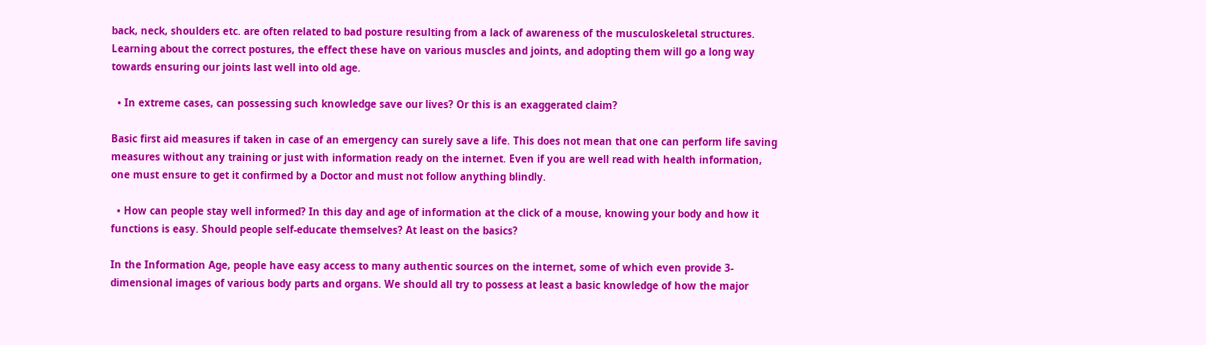back, neck, shoulders etc. are often related to bad posture resulting from a lack of awareness of the musculoskeletal structures. Learning about the correct postures, the effect these have on various muscles and joints, and adopting them will go a long way towards ensuring our joints last well into old age.

  • In extreme cases, can possessing such knowledge save our lives? Or this is an exaggerated claim?

Basic first aid measures if taken in case of an emergency can surely save a life. This does not mean that one can perform life saving measures without any training or just with information ready on the internet. Even if you are well read with health information, one must ensure to get it confirmed by a Doctor and must not follow anything blindly.

  • How can people stay well informed? In this day and age of information at the click of a mouse, knowing your body and how it functions is easy. Should people self-educate themselves? At least on the basics?

In the Information Age, people have easy access to many authentic sources on the internet, some of which even provide 3-dimensional images of various body parts and organs. We should all try to possess at least a basic knowledge of how the major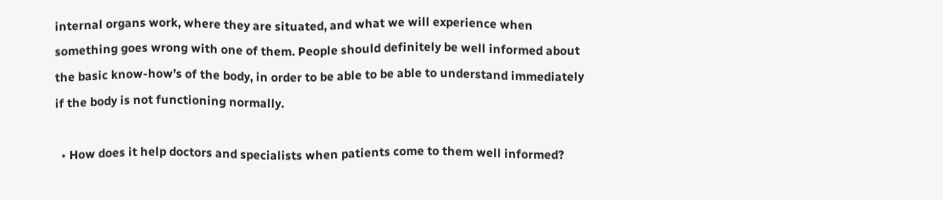internal organs work, where they are situated, and what we will experience when something goes wrong with one of them. People should definitely be well informed about the basic know-how’s of the body, in order to be able to be able to understand immediately if the body is not functioning normally.

  • How does it help doctors and specialists when patients come to them well informed?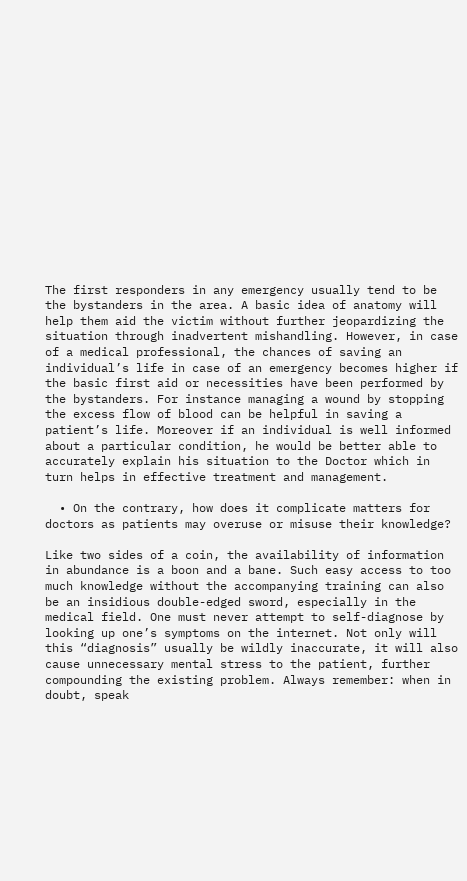The first responders in any emergency usually tend to be the bystanders in the area. A basic idea of anatomy will help them aid the victim without further jeopardizing the situation through inadvertent mishandling. However, in case of a medical professional, the chances of saving an individual’s life in case of an emergency becomes higher if the basic first aid or necessities have been performed by the bystanders. For instance managing a wound by stopping the excess flow of blood can be helpful in saving a patient’s life. Moreover if an individual is well informed about a particular condition, he would be better able to accurately explain his situation to the Doctor which in turn helps in effective treatment and management.

  • On the contrary, how does it complicate matters for doctors as patients may overuse or misuse their knowledge?

Like two sides of a coin, the availability of information in abundance is a boon and a bane. Such easy access to too much knowledge without the accompanying training can also be an insidious double-edged sword, especially in the medical field. One must never attempt to self-diagnose by looking up one’s symptoms on the internet. Not only will this “diagnosis” usually be wildly inaccurate, it will also cause unnecessary mental stress to the patient, further compounding the existing problem. Always remember: when in doubt, speak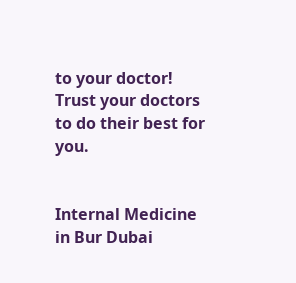to your doctor! Trust your doctors to do their best for you.


Internal Medicine in Bur Dubai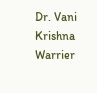Dr. Vani Krishna Warrier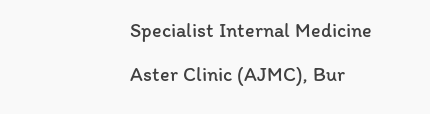Specialist Internal Medicine

Aster Clinic (AJMC), Bur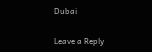Dubai


Leave a Reply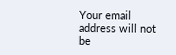Your email address will not be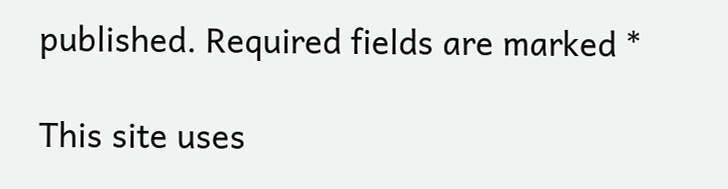published. Required fields are marked *

This site uses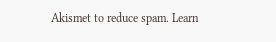Akismet to reduce spam. Learn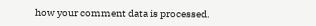how your comment data is processed.